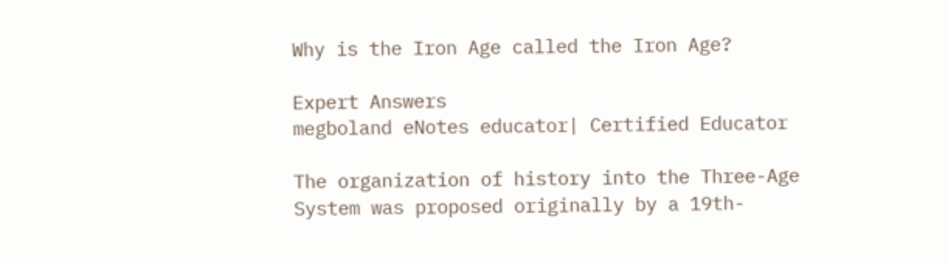Why is the Iron Age called the Iron Age?

Expert Answers
megboland eNotes educator| Certified Educator

The organization of history into the Three-Age System was proposed originally by a 19th-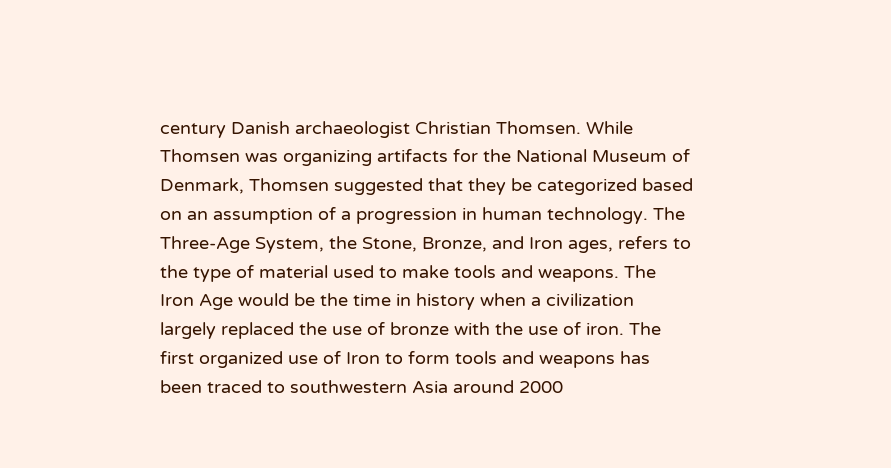century Danish archaeologist Christian Thomsen. While Thomsen was organizing artifacts for the National Museum of Denmark, Thomsen suggested that they be categorized based on an assumption of a progression in human technology. The Three-Age System, the Stone, Bronze, and Iron ages, refers to the type of material used to make tools and weapons. The Iron Age would be the time in history when a civilization largely replaced the use of bronze with the use of iron. The first organized use of Iron to form tools and weapons has been traced to southwestern Asia around 2000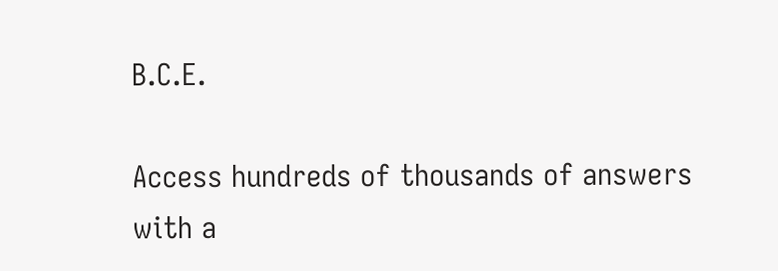B.C.E.

Access hundreds of thousands of answers with a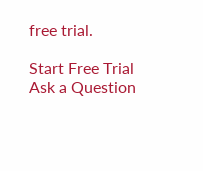free trial.

Start Free Trial
Ask a Question